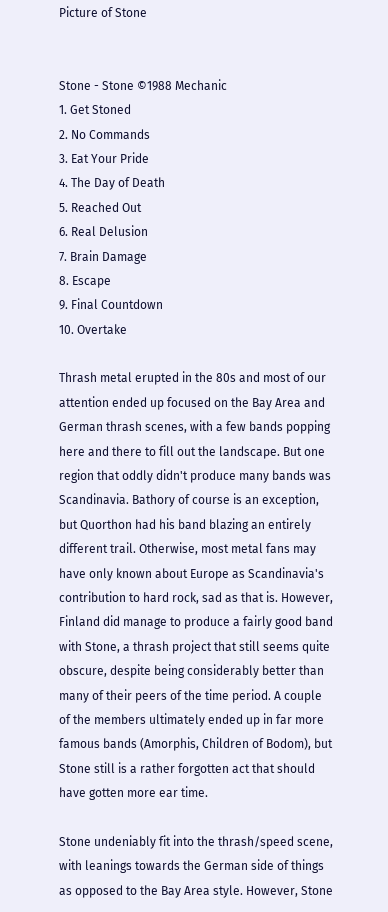Picture of Stone


Stone - Stone ©1988 Mechanic
1. Get Stoned
2. No Commands
3. Eat Your Pride
4. The Day of Death
5. Reached Out
6. Real Delusion
7. Brain Damage
8. Escape
9. Final Countdown
10. Overtake

Thrash metal erupted in the 80s and most of our attention ended up focused on the Bay Area and German thrash scenes, with a few bands popping here and there to fill out the landscape. But one region that oddly didn't produce many bands was Scandinavia. Bathory of course is an exception, but Quorthon had his band blazing an entirely different trail. Otherwise, most metal fans may have only known about Europe as Scandinavia's contribution to hard rock, sad as that is. However, Finland did manage to produce a fairly good band with Stone, a thrash project that still seems quite obscure, despite being considerably better than many of their peers of the time period. A couple of the members ultimately ended up in far more famous bands (Amorphis, Children of Bodom), but Stone still is a rather forgotten act that should have gotten more ear time.

Stone undeniably fit into the thrash/speed scene, with leanings towards the German side of things as opposed to the Bay Area style. However, Stone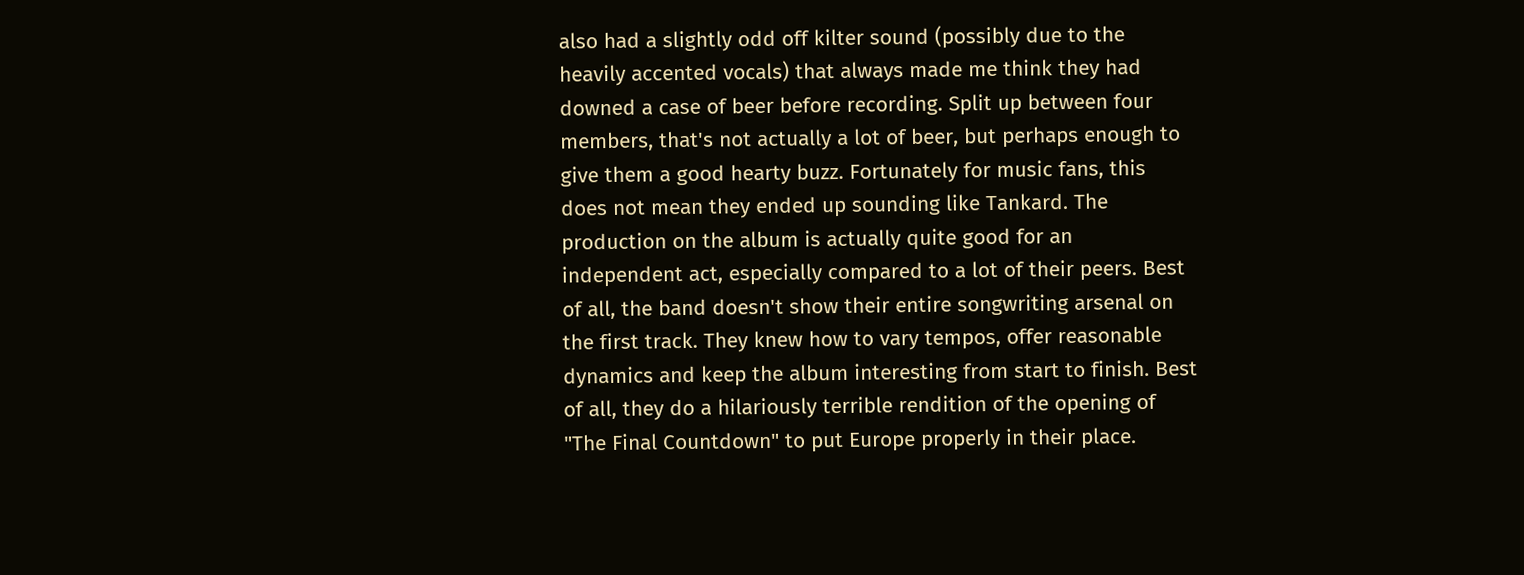also had a slightly odd off kilter sound (possibly due to the heavily accented vocals) that always made me think they had downed a case of beer before recording. Split up between four members, that's not actually a lot of beer, but perhaps enough to give them a good hearty buzz. Fortunately for music fans, this does not mean they ended up sounding like Tankard. The production on the album is actually quite good for an independent act, especially compared to a lot of their peers. Best of all, the band doesn't show their entire songwriting arsenal on the first track. They knew how to vary tempos, offer reasonable dynamics and keep the album interesting from start to finish. Best of all, they do a hilariously terrible rendition of the opening of "The Final Countdown" to put Europe properly in their place.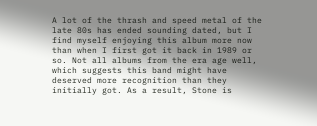A lot of the thrash and speed metal of the late 80s has ended sounding dated, but I find myself enjoying this album more now than when I first got it back in 1989 or so. Not all albums from the era age well, which suggests this band might have deserved more recognition than they initially got. As a result, Stone is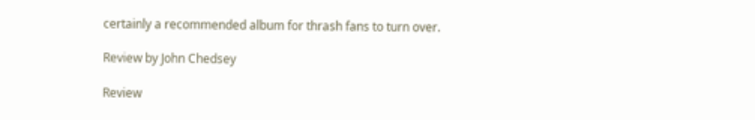certainly a recommended album for thrash fans to turn over.

Review by John Chedsey

Review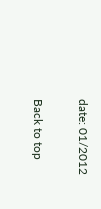date: 01/2012

Back to top